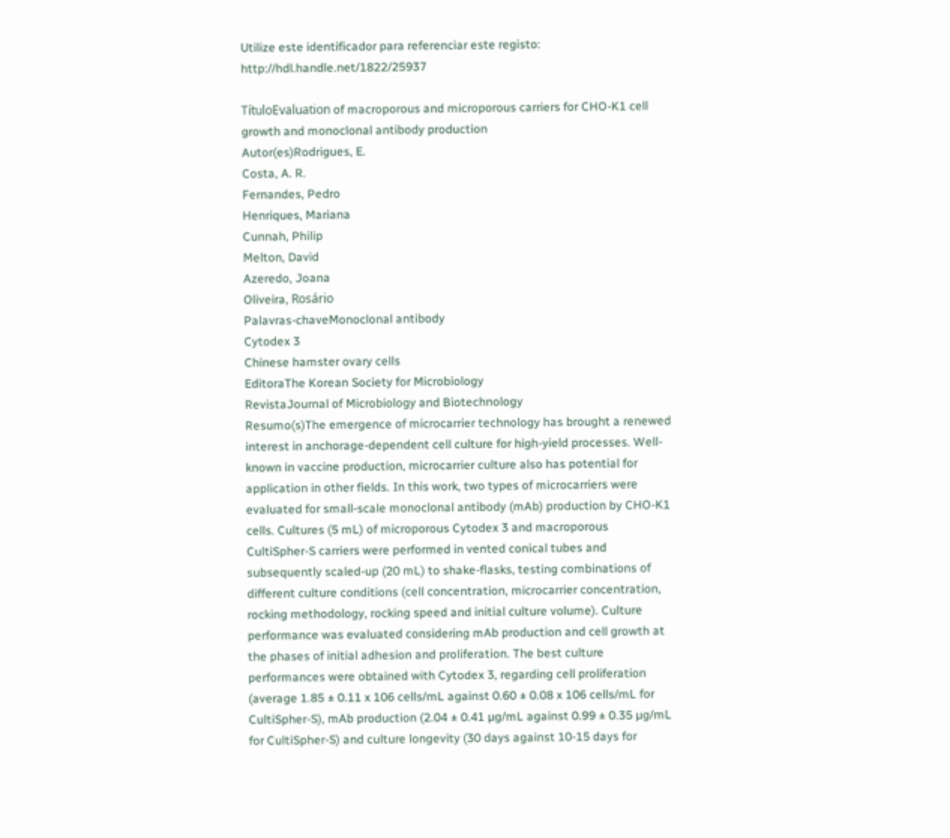Utilize este identificador para referenciar este registo: http://hdl.handle.net/1822/25937

TítuloEvaluation of macroporous and microporous carriers for CHO-K1 cell growth and monoclonal antibody production
Autor(es)Rodrigues, E.
Costa, A. R.
Fernandes, Pedro
Henriques, Mariana
Cunnah, Philip
Melton, David
Azeredo, Joana
Oliveira, Rosário
Palavras-chaveMonoclonal antibody
Cytodex 3
Chinese hamster ovary cells
EditoraThe Korean Society for Microbiology
RevistaJournal of Microbiology and Biotechnology
Resumo(s)The emergence of microcarrier technology has brought a renewed interest in anchorage-dependent cell culture for high-yield processes. Well-known in vaccine production, microcarrier culture also has potential for application in other fields. In this work, two types of microcarriers were evaluated for small-scale monoclonal antibody (mAb) production by CHO-K1 cells. Cultures (5 mL) of microporous Cytodex 3 and macroporous CultiSpher-S carriers were performed in vented conical tubes and subsequently scaled-up (20 mL) to shake-flasks, testing combinations of different culture conditions (cell concentration, microcarrier concentration, rocking methodology, rocking speed and initial culture volume). Culture performance was evaluated considering mAb production and cell growth at the phases of initial adhesion and proliferation. The best culture performances were obtained with Cytodex 3, regarding cell proliferation (average 1.85 ± 0.11 x 106 cells/mL against 0.60 ± 0.08 x 106 cells/mL for CultiSpher-S), mAb production (2.04 ± 0.41 µg/mL against 0.99 ± 0.35 µg/mL for CultiSpher-S) and culture longevity (30 days against 10-15 days for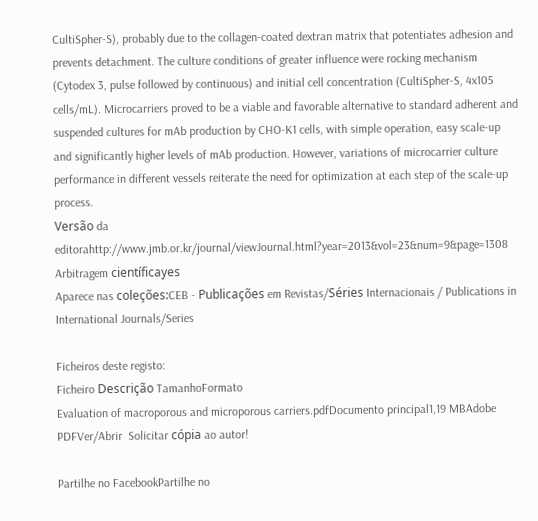CultiSpher-S), probably due to the collagen-coated dextran matrix that potentiates adhesion and prevents detachment. The culture conditions of greater influence were rocking mechanism (Cytodex 3, pulse followed by continuous) and initial cell concentration (CultiSpher-S, 4x105 cells/mL). Microcarriers proved to be a viable and favorable alternative to standard adherent and suspended cultures for mAb production by CHO-K1 cells, with simple operation, easy scale-up and significantly higher levels of mAb production. However, variations of microcarrier culture performance in different vessels reiterate the need for optimization at each step of the scale-up process.
Versão da editorahttp://www.jmb.or.kr/journal/viewJournal.html?year=2013&vol=23&num=9&page=1308
Arbitragem científicayes
Aparece nas coleções:CEB - Publicações em Revistas/Séries Internacionais / Publications in International Journals/Series

Ficheiros deste registo:
Ficheiro Descrição TamanhoFormato
Evaluation of macroporous and microporous carriers.pdfDocumento principal1,19 MBAdobe PDFVer/Abrir  Solicitar cópia ao autor!

Partilhe no FacebookPartilhe no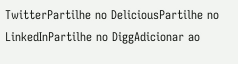TwitterPartilhe no DeliciousPartilhe no LinkedInPartilhe no DiggAdicionar ao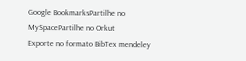Google BookmarksPartilhe no MySpacePartilhe no Orkut
Exporte no formato BibTex mendeley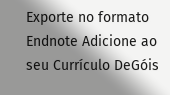Exporte no formato Endnote Adicione ao seu Currículo DeGóis